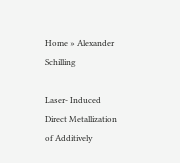Home » Alexander Schilling

Laser- Induced Direct Metallization of Additively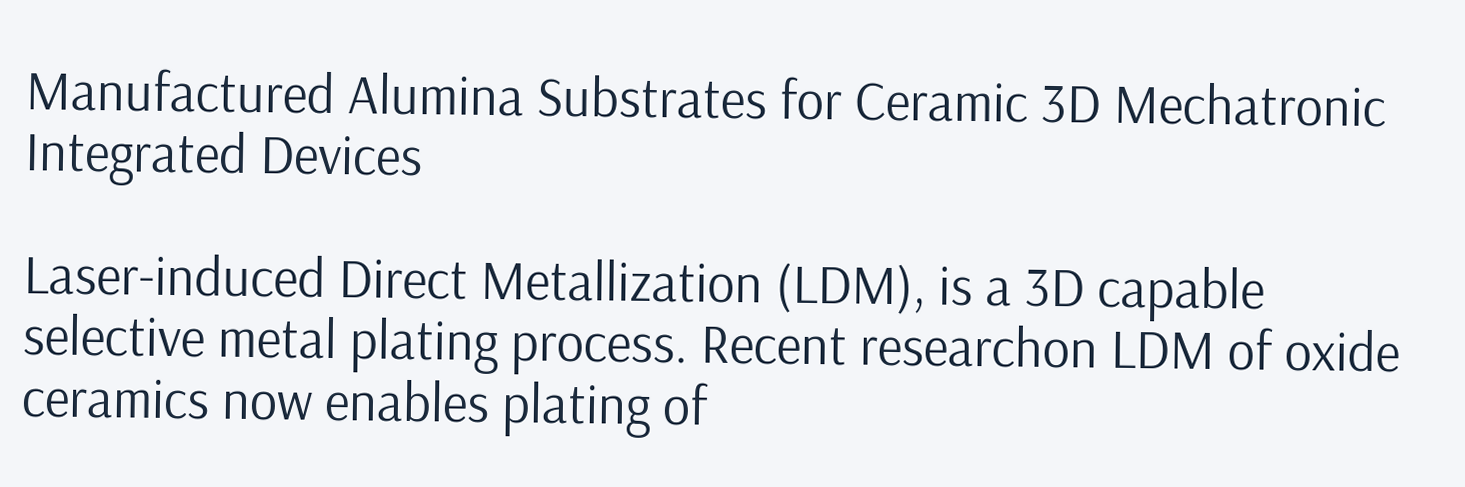Manufactured Alumina Substrates for Ceramic 3D Mechatronic Integrated Devices

Laser-induced Direct Metallization (LDM), is a 3D capable selective metal plating process. Recent researchon LDM of oxide ceramics now enables plating of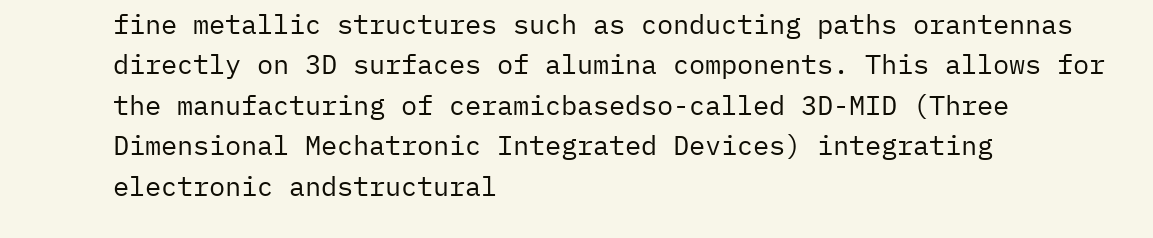fine metallic structures such as conducting paths orantennas directly on 3D surfaces of alumina components. This allows for the manufacturing of ceramicbasedso-called 3D-MID (Three Dimensional Mechatronic Integrated Devices) integrating electronic andstructural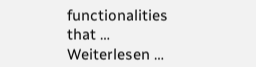functionalities that … Weiterlesen …